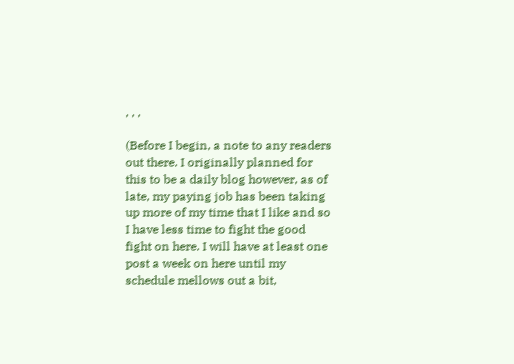, , ,

(Before I begin, a note to any readers out there. I originally planned for this to be a daily blog however, as of late, my paying job has been taking up more of my time that I like and so I have less time to fight the good fight on here. I will have at least one post a week on here until my schedule mellows out a bit,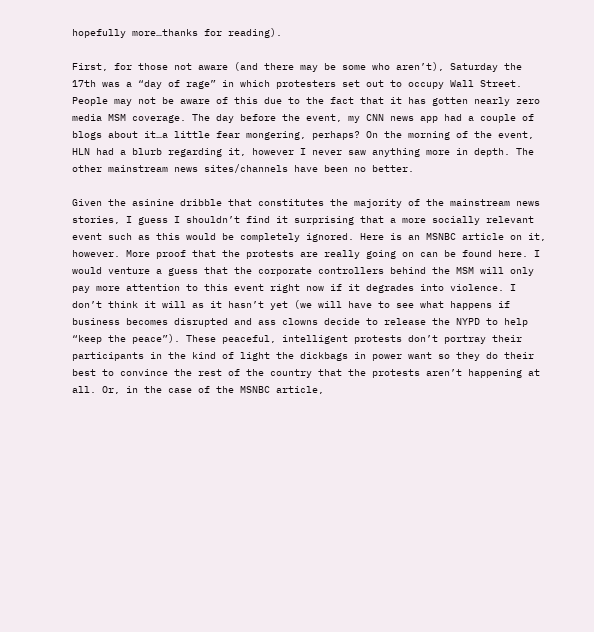hopefully more…thanks for reading).

First, for those not aware (and there may be some who aren’t), Saturday the 17th was a “day of rage” in which protesters set out to occupy Wall Street. People may not be aware of this due to the fact that it has gotten nearly zero media MSM coverage. The day before the event, my CNN news app had a couple of blogs about it…a little fear mongering, perhaps? On the morning of the event, HLN had a blurb regarding it, however I never saw anything more in depth. The other mainstream news sites/channels have been no better.

Given the asinine dribble that constitutes the majority of the mainstream news stories, I guess I shouldn’t find it surprising that a more socially relevant event such as this would be completely ignored. Here is an MSNBC article on it, however. More proof that the protests are really going on can be found here. I would venture a guess that the corporate controllers behind the MSM will only pay more attention to this event right now if it degrades into violence. I don’t think it will as it hasn’t yet (we will have to see what happens if business becomes disrupted and ass clowns decide to release the NYPD to help “keep the peace”). These peaceful, intelligent protests don’t portray their participants in the kind of light the dickbags in power want so they do their best to convince the rest of the country that the protests aren’t happening at all. Or, in the case of the MSNBC article,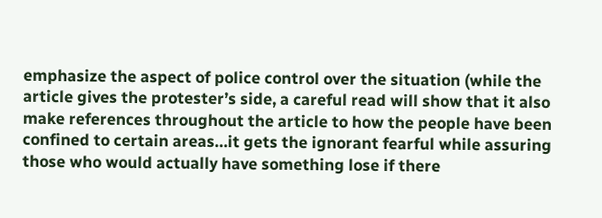emphasize the aspect of police control over the situation (while the article gives the protester’s side, a careful read will show that it also make references throughout the article to how the people have been confined to certain areas…it gets the ignorant fearful while assuring those who would actually have something lose if there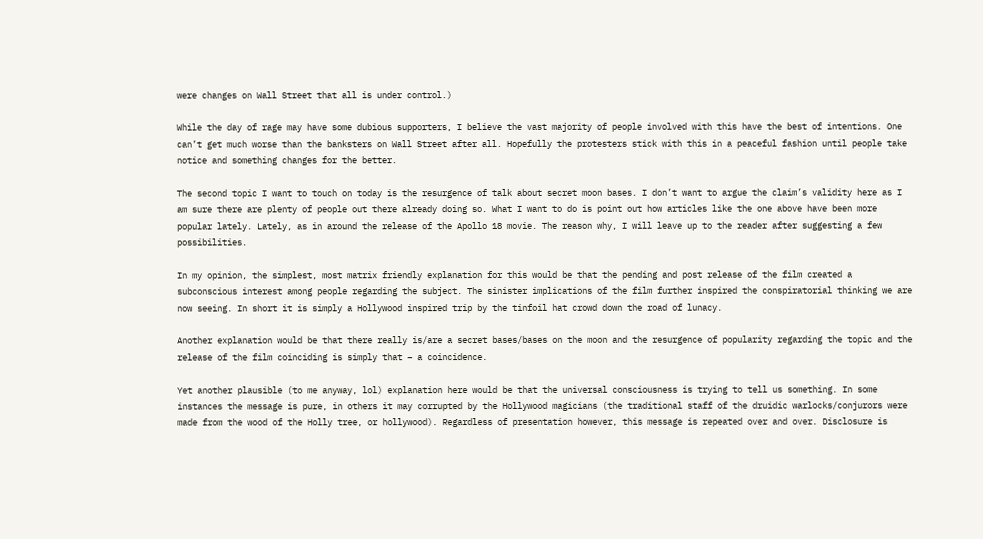were changes on Wall Street that all is under control.)

While the day of rage may have some dubious supporters, I believe the vast majority of people involved with this have the best of intentions. One can’t get much worse than the banksters on Wall Street after all. Hopefully the protesters stick with this in a peaceful fashion until people take notice and something changes for the better.

The second topic I want to touch on today is the resurgence of talk about secret moon bases. I don’t want to argue the claim’s validity here as I am sure there are plenty of people out there already doing so. What I want to do is point out how articles like the one above have been more popular lately. Lately, as in around the release of the Apollo 18 movie. The reason why, I will leave up to the reader after suggesting a few possibilities.

In my opinion, the simplest, most matrix friendly explanation for this would be that the pending and post release of the film created a subconscious interest among people regarding the subject. The sinister implications of the film further inspired the conspiratorial thinking we are now seeing. In short it is simply a Hollywood inspired trip by the tinfoil hat crowd down the road of lunacy.

Another explanation would be that there really is/are a secret bases/bases on the moon and the resurgence of popularity regarding the topic and the release of the film coinciding is simply that – a coincidence.

Yet another plausible (to me anyway, lol) explanation here would be that the universal consciousness is trying to tell us something. In some instances the message is pure, in others it may corrupted by the Hollywood magicians (the traditional staff of the druidic warlocks/conjurors were made from the wood of the Holly tree, or hollywood). Regardless of presentation however, this message is repeated over and over. Disclosure is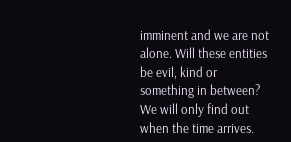imminent and we are not alone. Will these entities be evil, kind or something in between? We will only find out when the time arrives.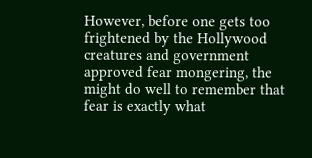However, before one gets too frightened by the Hollywood creatures and government approved fear mongering, the might do well to remember that fear is exactly what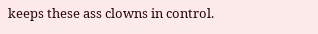keeps these ass clowns in control.